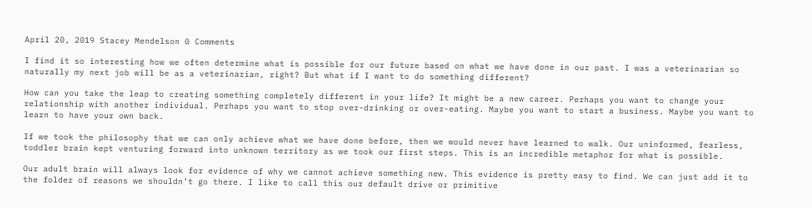April 20, 2019 Stacey Mendelson 0 Comments

I find it so interesting how we often determine what is possible for our future based on what we have done in our past. I was a veterinarian so naturally my next job will be as a veterinarian, right? But what if I want to do something different?

How can you take the leap to creating something completely different in your life? It might be a new career. Perhaps you want to change your relationship with another individual. Perhaps you want to stop over-drinking or over-eating. Maybe you want to start a business. Maybe you want to learn to have your own back.

If we took the philosophy that we can only achieve what we have done before, then we would never have learned to walk. Our uninformed, fearless, toddler brain kept venturing forward into unknown territory as we took our first steps. This is an incredible metaphor for what is possible.

Our adult brain will always look for evidence of why we cannot achieve something new. This evidence is pretty easy to find. We can just add it to the folder of reasons we shouldn’t go there. I like to call this our default drive or primitive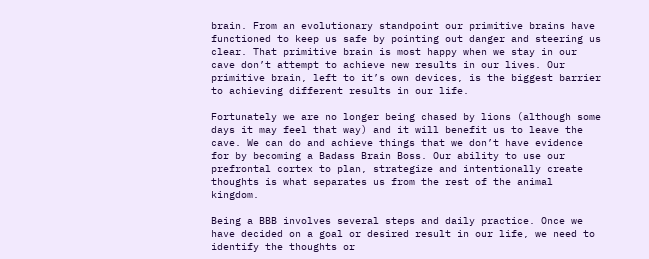brain. From an evolutionary standpoint our primitive brains have functioned to keep us safe by pointing out danger and steering us clear. That primitive brain is most happy when we stay in our cave don’t attempt to achieve new results in our lives. Our primitive brain, left to it’s own devices, is the biggest barrier to achieving different results in our life.

Fortunately we are no longer being chased by lions (although some days it may feel that way) and it will benefit us to leave the cave. We can do and achieve things that we don’t have evidence for by becoming a Badass Brain Boss. Our ability to use our prefrontal cortex to plan, strategize and intentionally create thoughts is what separates us from the rest of the animal kingdom.

Being a BBB involves several steps and daily practice. Once we have decided on a goal or desired result in our life, we need to identify the thoughts or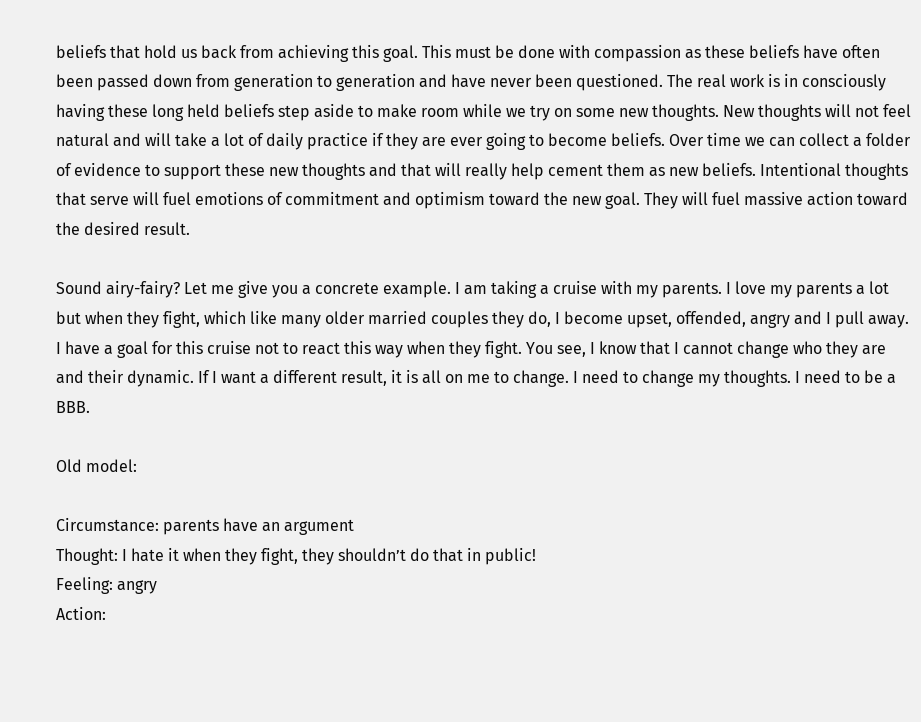beliefs that hold us back from achieving this goal. This must be done with compassion as these beliefs have often been passed down from generation to generation and have never been questioned. The real work is in consciously having these long held beliefs step aside to make room while we try on some new thoughts. New thoughts will not feel natural and will take a lot of daily practice if they are ever going to become beliefs. Over time we can collect a folder of evidence to support these new thoughts and that will really help cement them as new beliefs. Intentional thoughts that serve will fuel emotions of commitment and optimism toward the new goal. They will fuel massive action toward the desired result.

Sound airy-fairy? Let me give you a concrete example. I am taking a cruise with my parents. I love my parents a lot but when they fight, which like many older married couples they do, I become upset, offended, angry and I pull away. I have a goal for this cruise not to react this way when they fight. You see, I know that I cannot change who they are and their dynamic. If I want a different result, it is all on me to change. I need to change my thoughts. I need to be a BBB.

Old model:

Circumstance: parents have an argument
Thought: I hate it when they fight, they shouldn’t do that in public!
Feeling: angry
Action: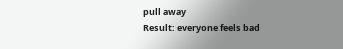pull away
Result: everyone feels bad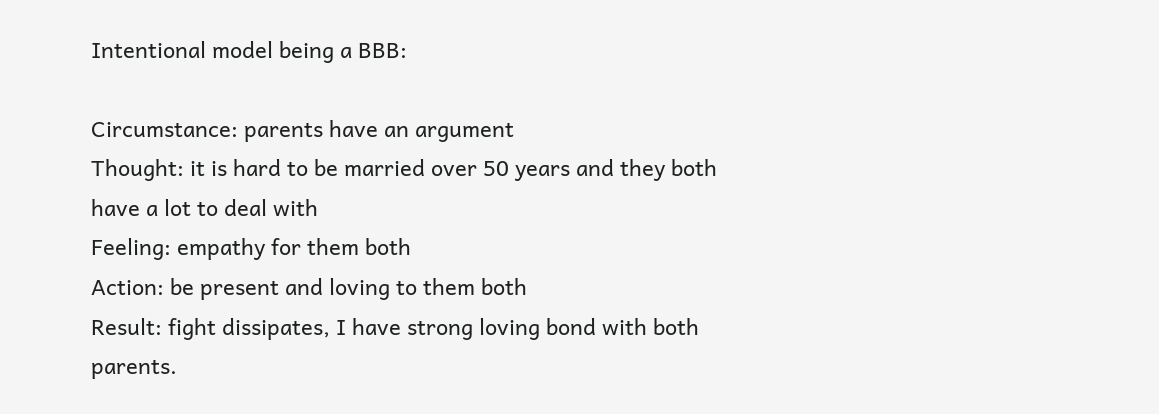Intentional model being a BBB:

Circumstance: parents have an argument
Thought: it is hard to be married over 50 years and they both have a lot to deal with
Feeling: empathy for them both
Action: be present and loving to them both
Result: fight dissipates, I have strong loving bond with both parents.